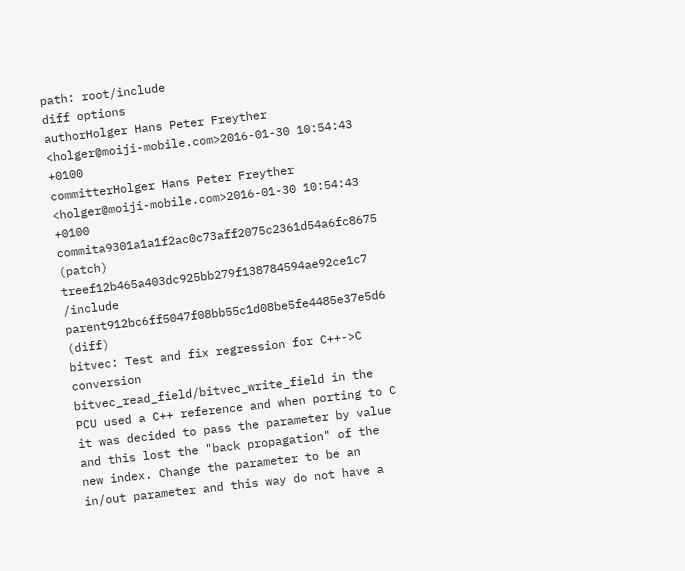path: root/include
diff options
authorHolger Hans Peter Freyther <holger@moiji-mobile.com>2016-01-30 10:54:43 +0100
committerHolger Hans Peter Freyther <holger@moiji-mobile.com>2016-01-30 10:54:43 +0100
commita9301a1a1f2ac0c73aff2075c2361d54a6fc8675 (patch)
treef12b465a403dc925bb279f138784594ae92ce1c7 /include
parent912bc6ff5047f08bb55c1d08be5fe4485e37e5d6 (diff)
bitvec: Test and fix regression for C++->C conversion
bitvec_read_field/bitvec_write_field in the PCU used a C++ reference and when porting to C it was decided to pass the parameter by value and this lost the "back propagation" of the new index. Change the parameter to be an in/out parameter and this way do not have a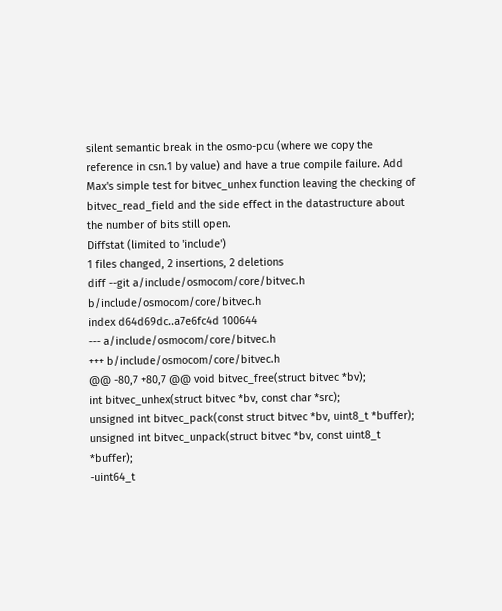silent semantic break in the osmo-pcu (where we copy the reference in csn.1 by value) and have a true compile failure. Add Max's simple test for bitvec_unhex function leaving the checking of bitvec_read_field and the side effect in the datastructure about the number of bits still open.
Diffstat (limited to 'include')
1 files changed, 2 insertions, 2 deletions
diff --git a/include/osmocom/core/bitvec.h b/include/osmocom/core/bitvec.h
index d64d69dc..a7e6fc4d 100644
--- a/include/osmocom/core/bitvec.h
+++ b/include/osmocom/core/bitvec.h
@@ -80,7 +80,7 @@ void bitvec_free(struct bitvec *bv);
int bitvec_unhex(struct bitvec *bv, const char *src);
unsigned int bitvec_pack(const struct bitvec *bv, uint8_t *buffer);
unsigned int bitvec_unpack(struct bitvec *bv, const uint8_t *buffer);
-uint64_t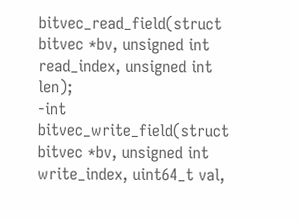bitvec_read_field(struct bitvec *bv, unsigned int read_index, unsigned int len);
-int bitvec_write_field(struct bitvec *bv, unsigned int write_index, uint64_t val,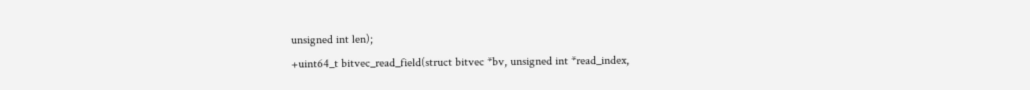unsigned int len);
+uint64_t bitvec_read_field(struct bitvec *bv, unsigned int *read_index,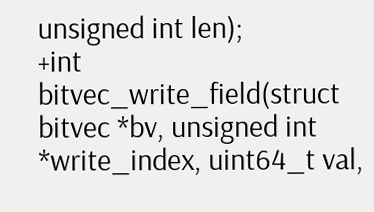unsigned int len);
+int bitvec_write_field(struct bitvec *bv, unsigned int *write_index, uint64_t val,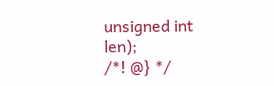unsigned int len);
/*! @} */